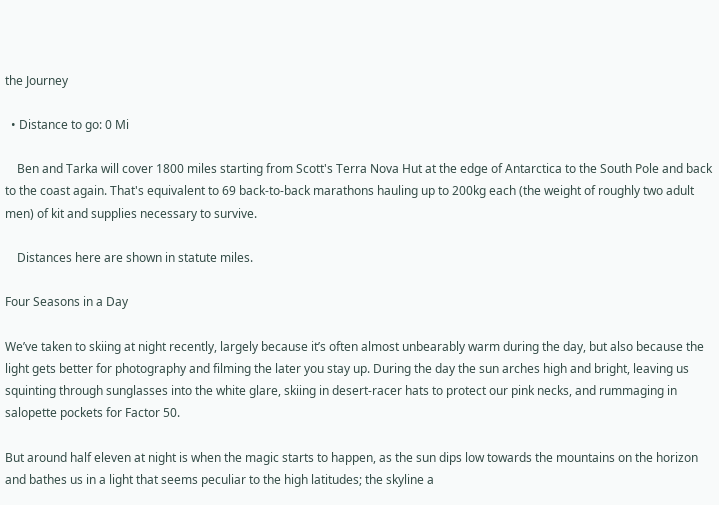the Journey

  • Distance to go: 0 Mi

    Ben and Tarka will cover 1800 miles starting from Scott's Terra Nova Hut at the edge of Antarctica to the South Pole and back to the coast again. That's equivalent to 69 back-to-back marathons hauling up to 200kg each (the weight of roughly two adult men) of kit and supplies necessary to survive.

    Distances here are shown in statute miles.

Four Seasons in a Day

We’ve taken to skiing at night recently, largely because it’s often almost unbearably warm during the day, but also because the light gets better for photography and filming the later you stay up. During the day the sun arches high and bright, leaving us squinting through sunglasses into the white glare, skiing in desert-racer hats to protect our pink necks, and rummaging in salopette pockets for Factor 50.

But around half eleven at night is when the magic starts to happen, as the sun dips low towards the mountains on the horizon and bathes us in a light that seems peculiar to the high latitudes; the skyline a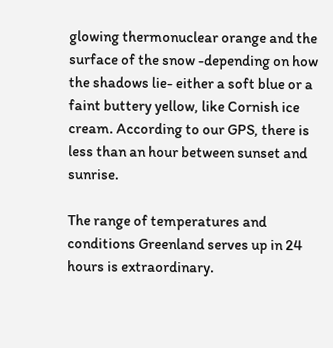glowing thermonuclear orange and the surface of the snow -depending on how the shadows lie- either a soft blue or a faint buttery yellow, like Cornish ice cream. According to our GPS, there is less than an hour between sunset and sunrise.

The range of temperatures and conditions Greenland serves up in 24 hours is extraordinary.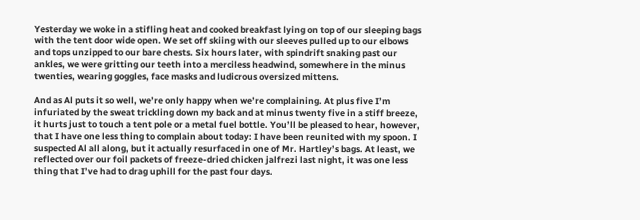Yesterday we woke in a stifling heat and cooked breakfast lying on top of our sleeping bags with the tent door wide open. We set off skiing with our sleeves pulled up to our elbows and tops unzipped to our bare chests. Six hours later, with spindrift snaking past our ankles, we were gritting our teeth into a merciless headwind, somewhere in the minus twenties, wearing goggles, face masks and ludicrous oversized mittens.

And as Al puts it so well, we’re only happy when we’re complaining. At plus five I’m infuriated by the sweat trickling down my back and at minus twenty five in a stiff breeze, it hurts just to touch a tent pole or a metal fuel bottle. You’ll be pleased to hear, however, that I have one less thing to complain about today: I have been reunited with my spoon. I suspected Al all along, but it actually resurfaced in one of Mr. Hartley’s bags. At least, we reflected over our foil packets of freeze-dried chicken jalfrezi last night, it was one less thing that I’ve had to drag uphill for the past four days.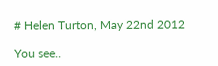# Helen Turton, May 22nd 2012

You see..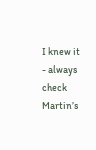I knew it - always check Martin’s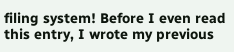filing system! Before I even read this entry, I wrote my previous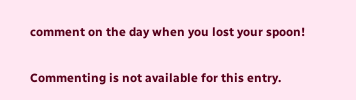comment on the day when you lost your spoon!

Commenting is not available for this entry.